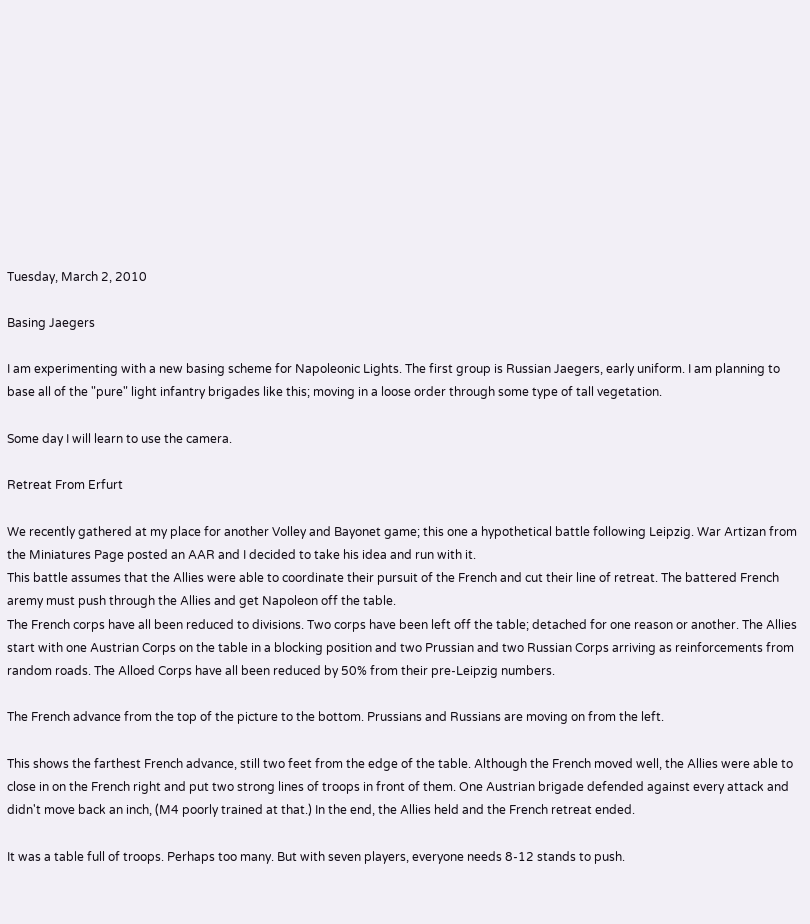Tuesday, March 2, 2010

Basing Jaegers

I am experimenting with a new basing scheme for Napoleonic Lights. The first group is Russian Jaegers, early uniform. I am planning to base all of the "pure" light infantry brigades like this; moving in a loose order through some type of tall vegetation.

Some day I will learn to use the camera.

Retreat From Erfurt

We recently gathered at my place for another Volley and Bayonet game; this one a hypothetical battle following Leipzig. War Artizan from the Miniatures Page posted an AAR and I decided to take his idea and run with it.
This battle assumes that the Allies were able to coordinate their pursuit of the French and cut their line of retreat. The battered French aremy must push through the Allies and get Napoleon off the table.
The French corps have all been reduced to divisions. Two corps have been left off the table; detached for one reason or another. The Allies start with one Austrian Corps on the table in a blocking position and two Prussian and two Russian Corps arriving as reinforcements from random roads. The Alloed Corps have all been reduced by 50% from their pre-Leipzig numbers.

The French advance from the top of the picture to the bottom. Prussians and Russians are moving on from the left.

This shows the farthest French advance, still two feet from the edge of the table. Although the French moved well, the Allies were able to close in on the French right and put two strong lines of troops in front of them. One Austrian brigade defended against every attack and didn't move back an inch, (M4 poorly trained at that.) In the end, the Allies held and the French retreat ended.

It was a table full of troops. Perhaps too many. But with seven players, everyone needs 8-12 stands to push.